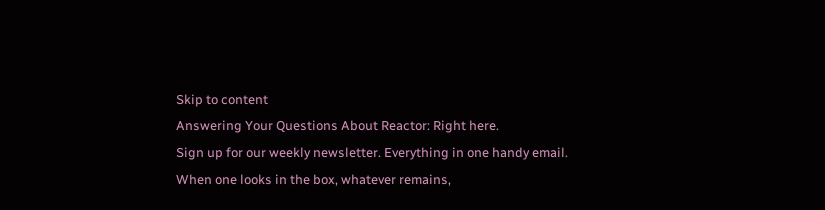Skip to content
Answering Your Questions About Reactor: Right here.
Sign up for our weekly newsletter. Everything in one handy email.
When one looks in the box, whatever remains,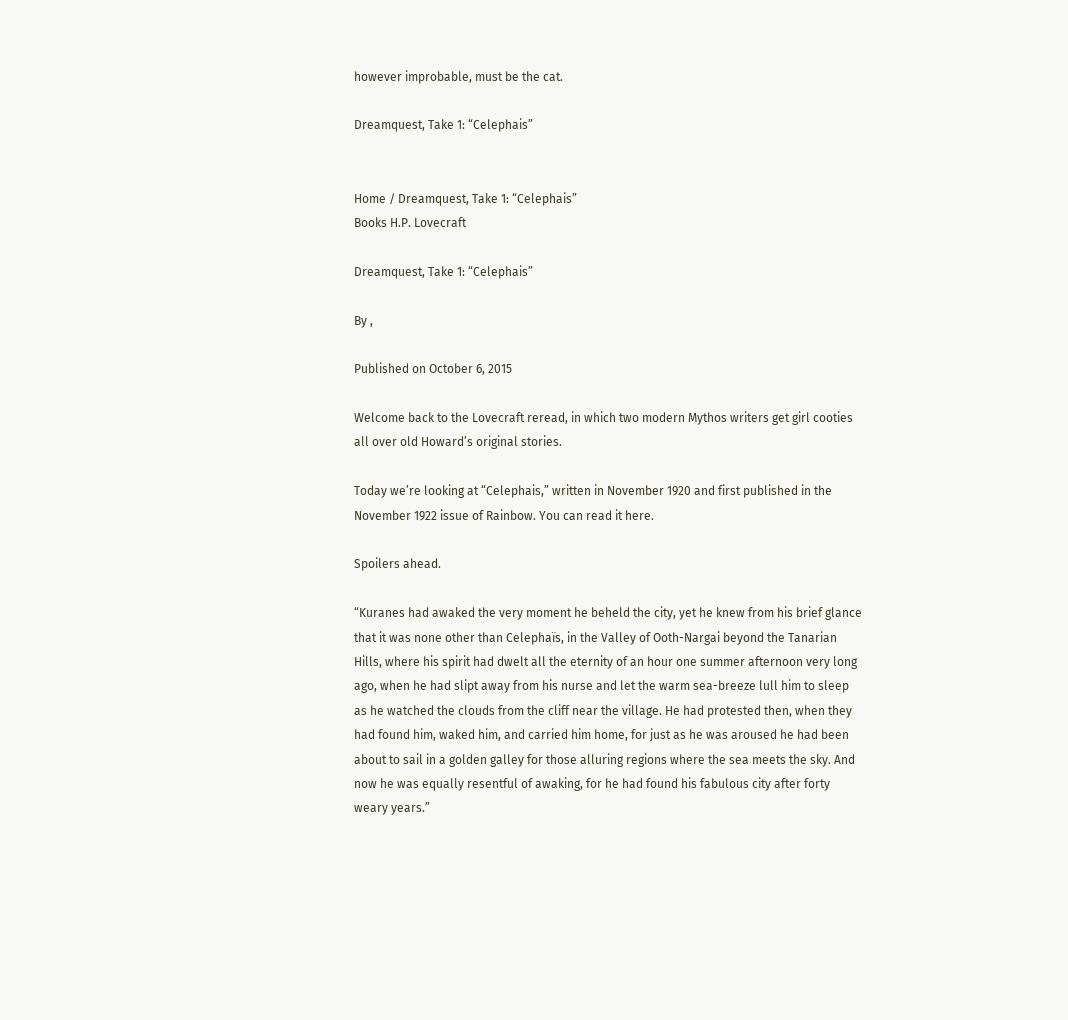however improbable, must be the cat.

Dreamquest, Take 1: “Celephais”


Home / Dreamquest, Take 1: “Celephais”
Books H.P. Lovecraft

Dreamquest, Take 1: “Celephais”

By ,

Published on October 6, 2015

Welcome back to the Lovecraft reread, in which two modern Mythos writers get girl cooties all over old Howard’s original stories.

Today we’re looking at “Celephais,” written in November 1920 and first published in the November 1922 issue of Rainbow. You can read it here.

Spoilers ahead.

“Kuranes had awaked the very moment he beheld the city, yet he knew from his brief glance that it was none other than Celephaïs, in the Valley of Ooth-Nargai beyond the Tanarian Hills, where his spirit had dwelt all the eternity of an hour one summer afternoon very long ago, when he had slipt away from his nurse and let the warm sea-breeze lull him to sleep as he watched the clouds from the cliff near the village. He had protested then, when they had found him, waked him, and carried him home, for just as he was aroused he had been about to sail in a golden galley for those alluring regions where the sea meets the sky. And now he was equally resentful of awaking, for he had found his fabulous city after forty weary years.”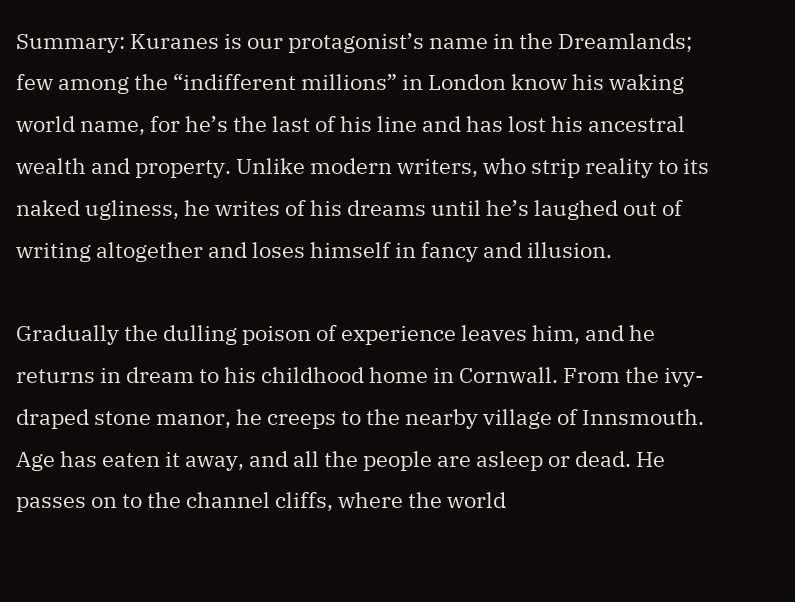Summary: Kuranes is our protagonist’s name in the Dreamlands; few among the “indifferent millions” in London know his waking world name, for he’s the last of his line and has lost his ancestral wealth and property. Unlike modern writers, who strip reality to its naked ugliness, he writes of his dreams until he’s laughed out of writing altogether and loses himself in fancy and illusion.

Gradually the dulling poison of experience leaves him, and he returns in dream to his childhood home in Cornwall. From the ivy-draped stone manor, he creeps to the nearby village of Innsmouth. Age has eaten it away, and all the people are asleep or dead. He passes on to the channel cliffs, where the world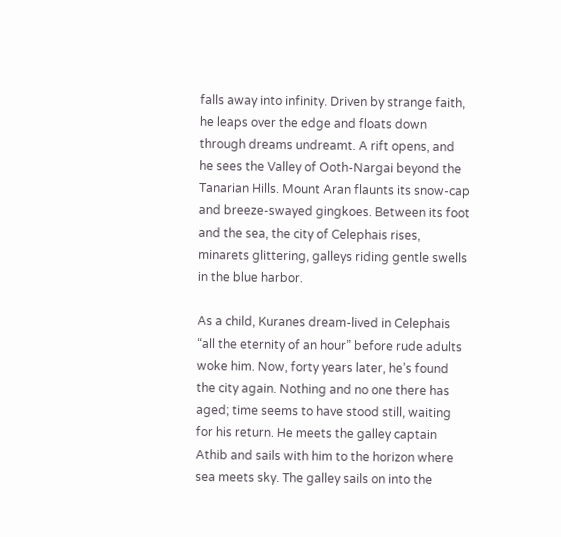falls away into infinity. Driven by strange faith, he leaps over the edge and floats down through dreams undreamt. A rift opens, and he sees the Valley of Ooth-Nargai beyond the Tanarian Hills. Mount Aran flaunts its snow-cap and breeze-swayed gingkoes. Between its foot and the sea, the city of Celephais rises, minarets glittering, galleys riding gentle swells in the blue harbor.

As a child, Kuranes dream-lived in Celephais “all the eternity of an hour” before rude adults woke him. Now, forty years later, he’s found the city again. Nothing and no one there has aged; time seems to have stood still, waiting for his return. He meets the galley captain Athib and sails with him to the horizon where sea meets sky. The galley sails on into the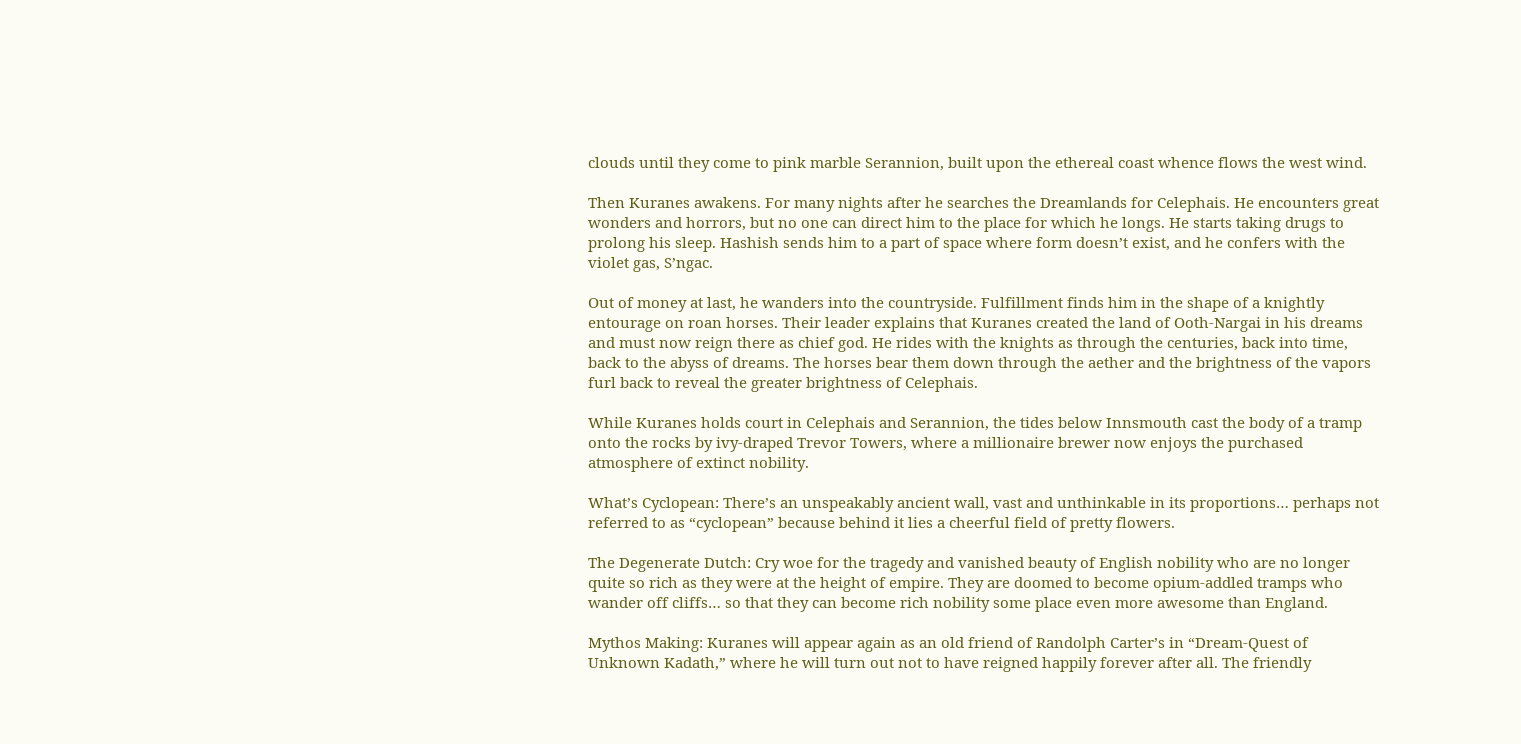clouds until they come to pink marble Serannion, built upon the ethereal coast whence flows the west wind.

Then Kuranes awakens. For many nights after he searches the Dreamlands for Celephais. He encounters great wonders and horrors, but no one can direct him to the place for which he longs. He starts taking drugs to prolong his sleep. Hashish sends him to a part of space where form doesn’t exist, and he confers with the violet gas, S’ngac.

Out of money at last, he wanders into the countryside. Fulfillment finds him in the shape of a knightly entourage on roan horses. Their leader explains that Kuranes created the land of Ooth-Nargai in his dreams and must now reign there as chief god. He rides with the knights as through the centuries, back into time, back to the abyss of dreams. The horses bear them down through the aether and the brightness of the vapors furl back to reveal the greater brightness of Celephais.

While Kuranes holds court in Celephais and Serannion, the tides below Innsmouth cast the body of a tramp onto the rocks by ivy-draped Trevor Towers, where a millionaire brewer now enjoys the purchased atmosphere of extinct nobility.

What’s Cyclopean: There’s an unspeakably ancient wall, vast and unthinkable in its proportions… perhaps not referred to as “cyclopean” because behind it lies a cheerful field of pretty flowers.

The Degenerate Dutch: Cry woe for the tragedy and vanished beauty of English nobility who are no longer quite so rich as they were at the height of empire. They are doomed to become opium-addled tramps who wander off cliffs… so that they can become rich nobility some place even more awesome than England.

Mythos Making: Kuranes will appear again as an old friend of Randolph Carter’s in “Dream-Quest of Unknown Kadath,” where he will turn out not to have reigned happily forever after all. The friendly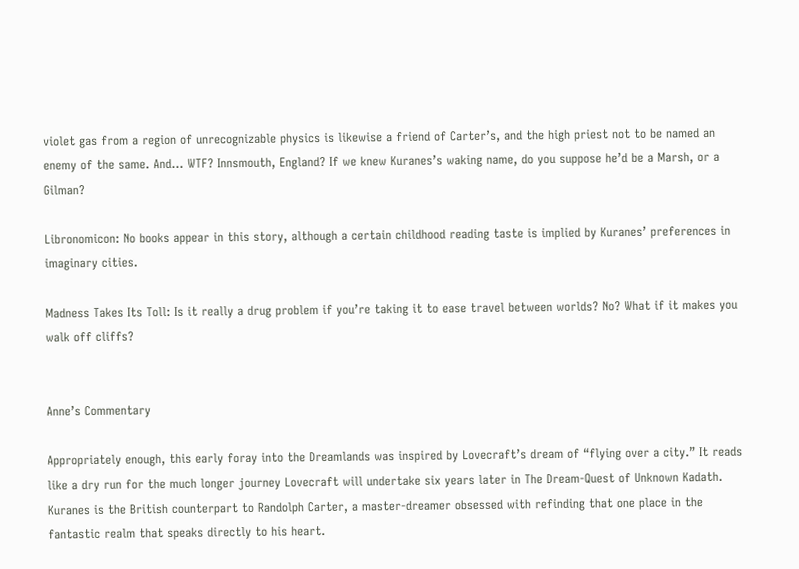violet gas from a region of unrecognizable physics is likewise a friend of Carter’s, and the high priest not to be named an enemy of the same. And… WTF? Innsmouth, England? If we knew Kuranes’s waking name, do you suppose he’d be a Marsh, or a Gilman?

Libronomicon: No books appear in this story, although a certain childhood reading taste is implied by Kuranes’ preferences in imaginary cities.

Madness Takes Its Toll: Is it really a drug problem if you’re taking it to ease travel between worlds? No? What if it makes you walk off cliffs?


Anne’s Commentary

Appropriately enough, this early foray into the Dreamlands was inspired by Lovecraft’s dream of “flying over a city.” It reads like a dry run for the much longer journey Lovecraft will undertake six years later in The Dream-Quest of Unknown Kadath. Kuranes is the British counterpart to Randolph Carter, a master-dreamer obsessed with refinding that one place in the fantastic realm that speaks directly to his heart.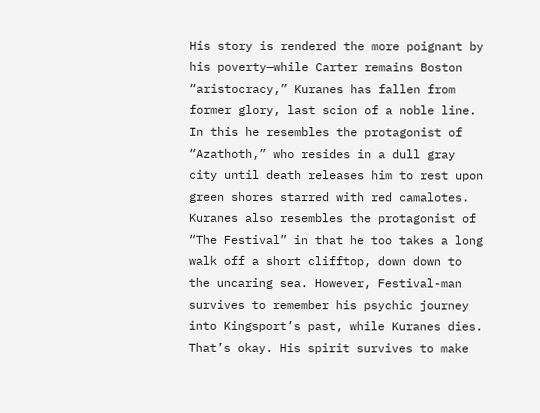His story is rendered the more poignant by his poverty—while Carter remains Boston “aristocracy,” Kuranes has fallen from former glory, last scion of a noble line. In this he resembles the protagonist of “Azathoth,” who resides in a dull gray city until death releases him to rest upon green shores starred with red camalotes. Kuranes also resembles the protagonist of “The Festival” in that he too takes a long walk off a short clifftop, down down to the uncaring sea. However, Festival-man survives to remember his psychic journey into Kingsport’s past, while Kuranes dies. That’s okay. His spirit survives to make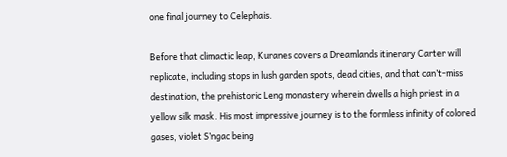one final journey to Celephais.

Before that climactic leap, Kuranes covers a Dreamlands itinerary Carter will replicate, including stops in lush garden spots, dead cities, and that can’t-miss destination, the prehistoric Leng monastery wherein dwells a high priest in a yellow silk mask. His most impressive journey is to the formless infinity of colored gases, violet S’ngac being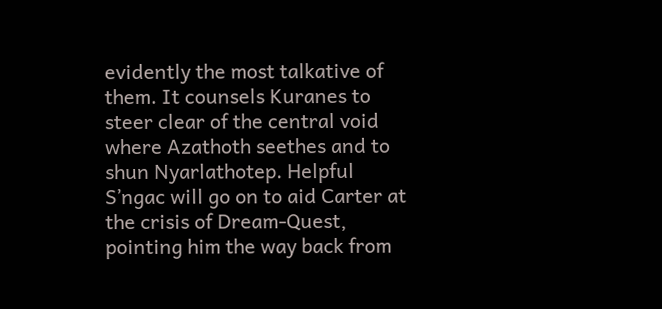evidently the most talkative of them. It counsels Kuranes to steer clear of the central void where Azathoth seethes and to shun Nyarlathotep. Helpful S’ngac will go on to aid Carter at the crisis of Dream-Quest, pointing him the way back from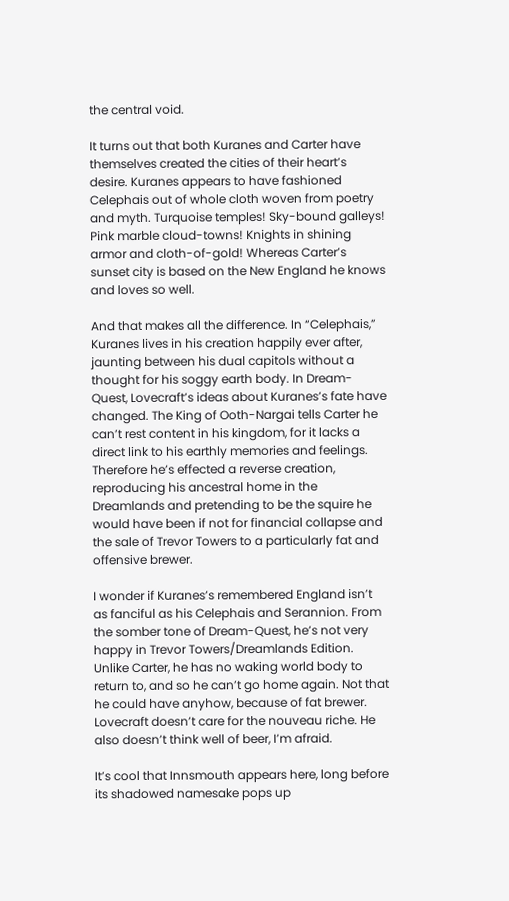the central void.

It turns out that both Kuranes and Carter have themselves created the cities of their heart’s desire. Kuranes appears to have fashioned Celephais out of whole cloth woven from poetry and myth. Turquoise temples! Sky-bound galleys! Pink marble cloud-towns! Knights in shining armor and cloth-of-gold! Whereas Carter’s sunset city is based on the New England he knows and loves so well.

And that makes all the difference. In “Celephais,” Kuranes lives in his creation happily ever after, jaunting between his dual capitols without a thought for his soggy earth body. In Dream-Quest, Lovecraft’s ideas about Kuranes’s fate have changed. The King of Ooth-Nargai tells Carter he can’t rest content in his kingdom, for it lacks a direct link to his earthly memories and feelings. Therefore he’s effected a reverse creation, reproducing his ancestral home in the Dreamlands and pretending to be the squire he would have been if not for financial collapse and the sale of Trevor Towers to a particularly fat and offensive brewer.

I wonder if Kuranes’s remembered England isn’t as fanciful as his Celephais and Serannion. From the somber tone of Dream-Quest, he’s not very happy in Trevor Towers/Dreamlands Edition. Unlike Carter, he has no waking world body to return to, and so he can’t go home again. Not that he could have anyhow, because of fat brewer. Lovecraft doesn’t care for the nouveau riche. He also doesn’t think well of beer, I’m afraid.

It’s cool that Innsmouth appears here, long before its shadowed namesake pops up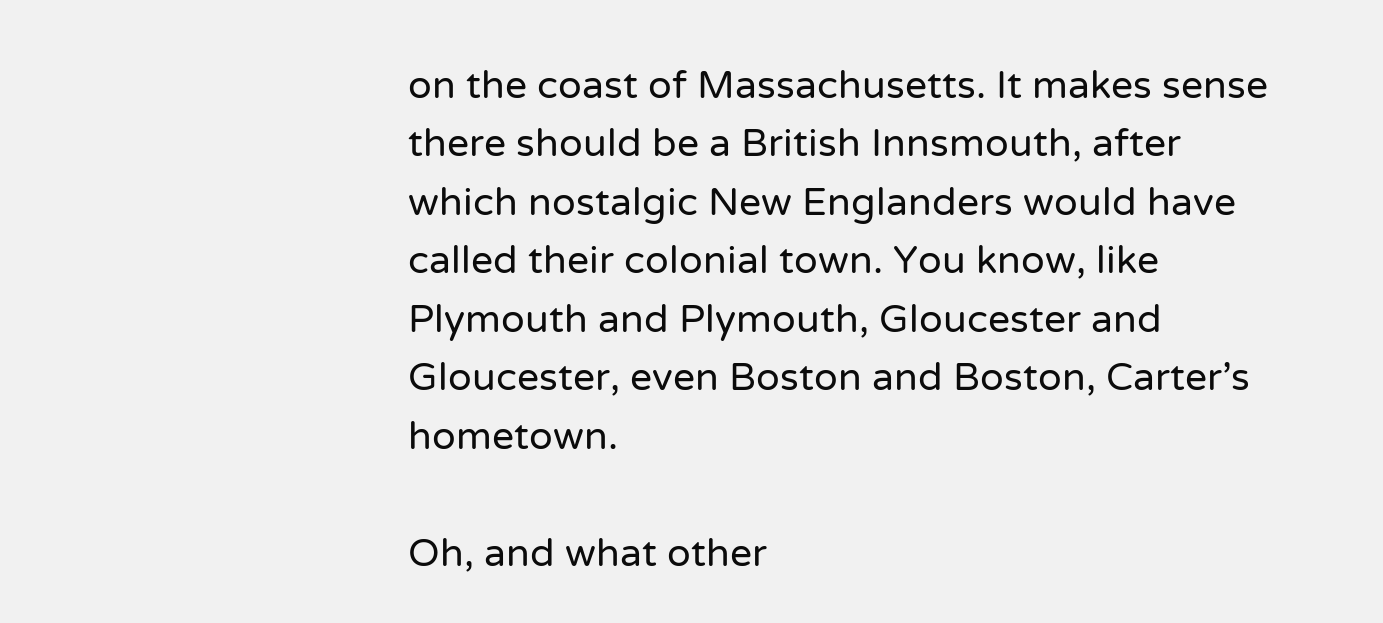on the coast of Massachusetts. It makes sense there should be a British Innsmouth, after which nostalgic New Englanders would have called their colonial town. You know, like Plymouth and Plymouth, Gloucester and Gloucester, even Boston and Boston, Carter’s hometown.

Oh, and what other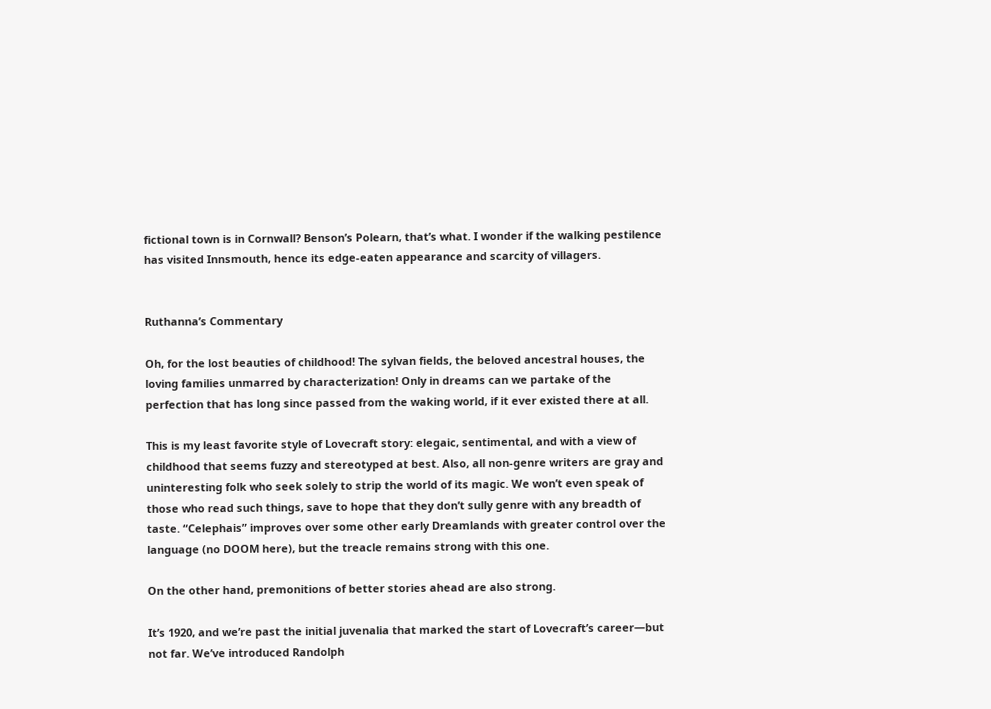fictional town is in Cornwall? Benson’s Polearn, that’s what. I wonder if the walking pestilence has visited Innsmouth, hence its edge-eaten appearance and scarcity of villagers.


Ruthanna’s Commentary

Oh, for the lost beauties of childhood! The sylvan fields, the beloved ancestral houses, the loving families unmarred by characterization! Only in dreams can we partake of the perfection that has long since passed from the waking world, if it ever existed there at all.

This is my least favorite style of Lovecraft story: elegaic, sentimental, and with a view of childhood that seems fuzzy and stereotyped at best. Also, all non-genre writers are gray and uninteresting folk who seek solely to strip the world of its magic. We won’t even speak of those who read such things, save to hope that they don’t sully genre with any breadth of taste. “Celephais” improves over some other early Dreamlands with greater control over the language (no DOOM here), but the treacle remains strong with this one.

On the other hand, premonitions of better stories ahead are also strong.

It’s 1920, and we’re past the initial juvenalia that marked the start of Lovecraft’s career—but not far. We’ve introduced Randolph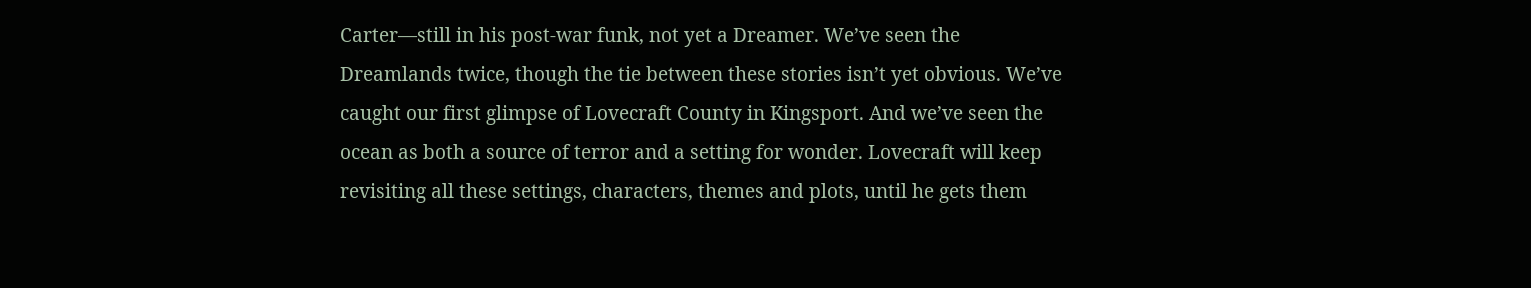Carter—still in his post-war funk, not yet a Dreamer. We’ve seen the Dreamlands twice, though the tie between these stories isn’t yet obvious. We’ve caught our first glimpse of Lovecraft County in Kingsport. And we’ve seen the ocean as both a source of terror and a setting for wonder. Lovecraft will keep revisiting all these settings, characters, themes and plots, until he gets them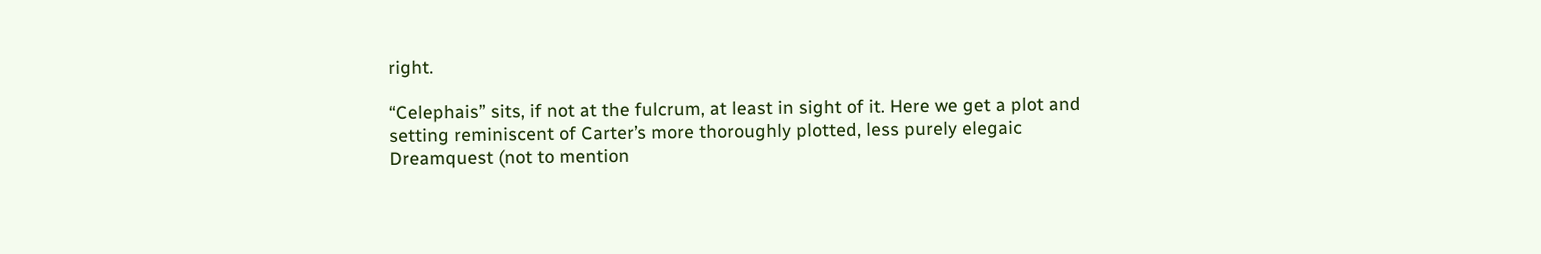right.

“Celephais” sits, if not at the fulcrum, at least in sight of it. Here we get a plot and setting reminiscent of Carter’s more thoroughly plotted, less purely elegaic Dreamquest (not to mention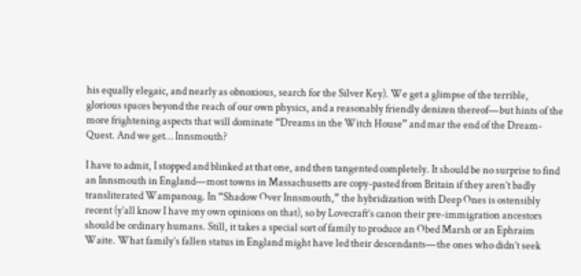his equally elegaic, and nearly as obnoxious, search for the Silver Key). We get a glimpse of the terrible, glorious spaces beyond the reach of our own physics, and a reasonably friendly denizen thereof—but hints of the more frightening aspects that will dominate “Dreams in the Witch House” and mar the end of the Dream-Quest. And we get… Innsmouth?

I have to admit, I stopped and blinked at that one, and then tangented completely. It should be no surprise to find an Innsmouth in England—most towns in Massachusetts are copy-pasted from Britain if they aren’t badly transliterated Wampanoag. In “Shadow Over Innsmouth,” the hybridization with Deep Ones is ostensibly recent (y’all know I have my own opinions on that), so by Lovecraft’s canon their pre-immigration ancestors should be ordinary humans. Still, it takes a special sort of family to produce an Obed Marsh or an Ephraim Waite. What family’s fallen status in England might have led their descendants—the ones who didn’t seek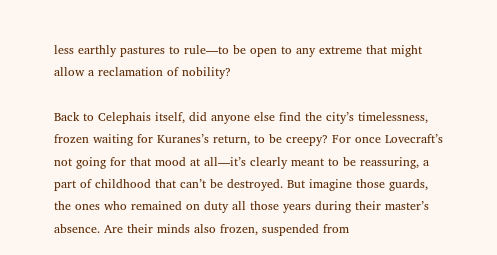less earthly pastures to rule—to be open to any extreme that might allow a reclamation of nobility?

Back to Celephais itself, did anyone else find the city’s timelessness, frozen waiting for Kuranes’s return, to be creepy? For once Lovecraft’s not going for that mood at all—it’s clearly meant to be reassuring, a part of childhood that can’t be destroyed. But imagine those guards, the ones who remained on duty all those years during their master’s absence. Are their minds also frozen, suspended from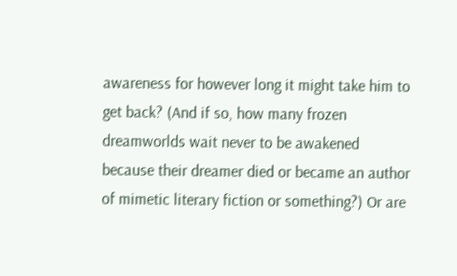awareness for however long it might take him to get back? (And if so, how many frozen dreamworlds wait never to be awakened because their dreamer died or became an author of mimetic literary fiction or something?) Or are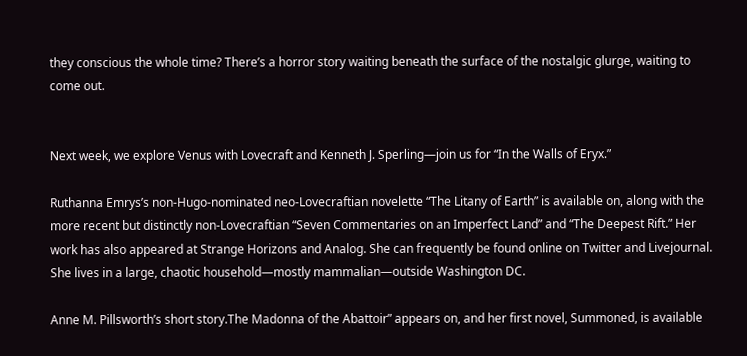they conscious the whole time? There’s a horror story waiting beneath the surface of the nostalgic glurge, waiting to come out.


Next week, we explore Venus with Lovecraft and Kenneth J. Sperling—join us for “In the Walls of Eryx.”

Ruthanna Emrys’s non-Hugo-nominated neo-Lovecraftian novelette “The Litany of Earth” is available on, along with the more recent but distinctly non-Lovecraftian “Seven Commentaries on an Imperfect Land” and “The Deepest Rift.” Her work has also appeared at Strange Horizons and Analog. She can frequently be found online on Twitter and Livejournal. She lives in a large, chaotic household—mostly mammalian—outside Washington DC.

Anne M. Pillsworth’s short story.The Madonna of the Abattoir” appears on, and her first novel, Summoned, is available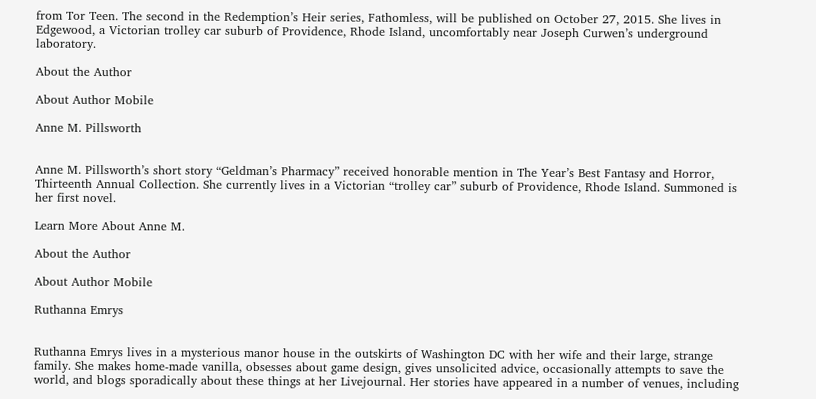from Tor Teen. The second in the Redemption’s Heir series, Fathomless, will be published on October 27, 2015. She lives in Edgewood, a Victorian trolley car suburb of Providence, Rhode Island, uncomfortably near Joseph Curwen’s underground laboratory.

About the Author

About Author Mobile

Anne M. Pillsworth


Anne M. Pillsworth’s short story “Geldman’s Pharmacy” received honorable mention in The Year’s Best Fantasy and Horror, Thirteenth Annual Collection. She currently lives in a Victorian “trolley car” suburb of Providence, Rhode Island. Summoned is her first novel.

Learn More About Anne M.

About the Author

About Author Mobile

Ruthanna Emrys


Ruthanna Emrys lives in a mysterious manor house in the outskirts of Washington DC with her wife and their large, strange family. She makes home-made vanilla, obsesses about game design, gives unsolicited advice, occasionally attempts to save the world, and blogs sporadically about these things at her Livejournal. Her stories have appeared in a number of venues, including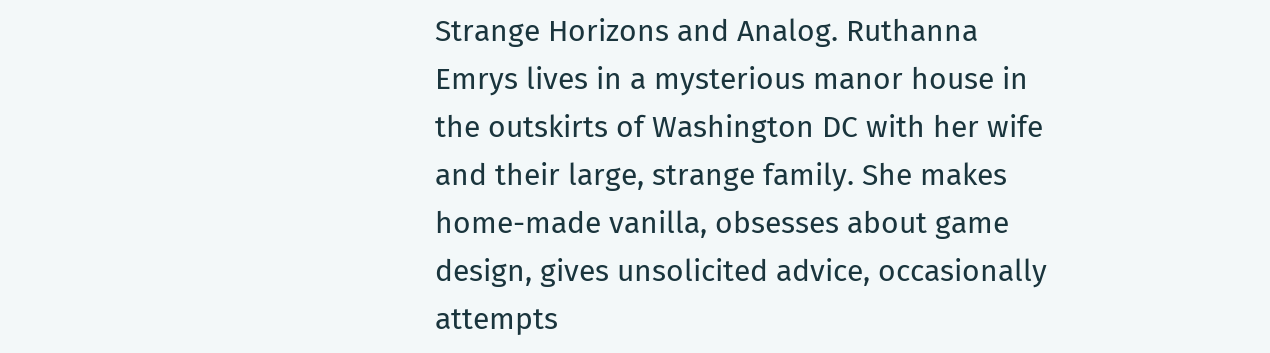Strange Horizons and Analog. Ruthanna Emrys lives in a mysterious manor house in the outskirts of Washington DC with her wife and their large, strange family. She makes home-made vanilla, obsesses about game design, gives unsolicited advice, occasionally attempts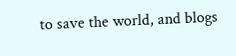to save the world, and blogs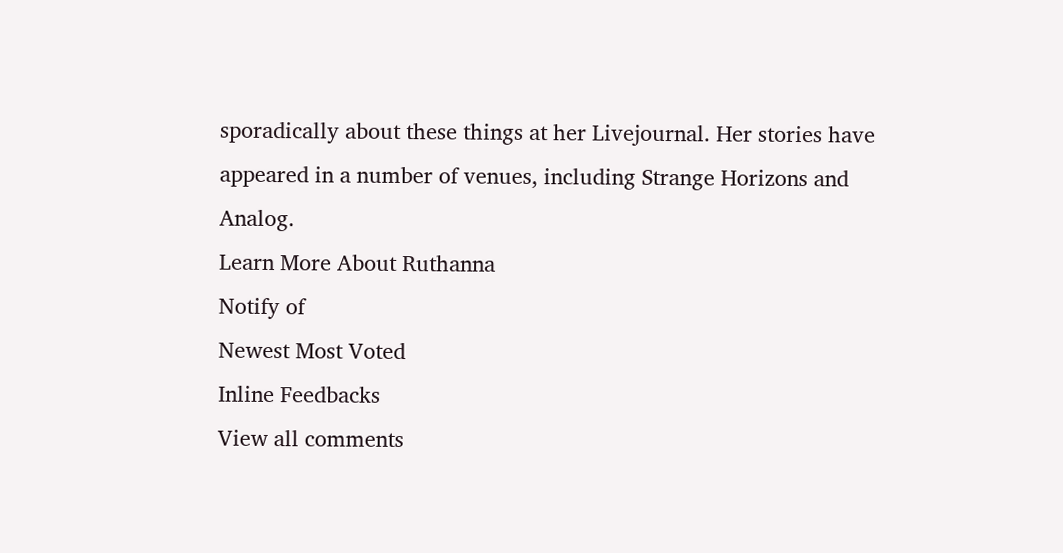sporadically about these things at her Livejournal. Her stories have appeared in a number of venues, including Strange Horizons and Analog.
Learn More About Ruthanna
Notify of
Newest Most Voted
Inline Feedbacks
View all comments